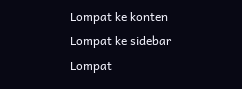Lompat ke konten Lompat ke sidebar Lompat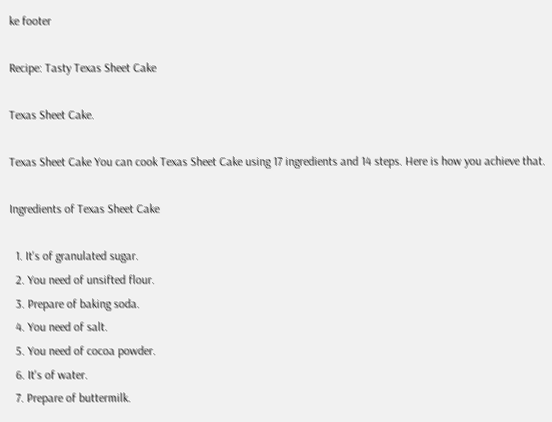ke footer

Recipe: Tasty Texas Sheet Cake

Texas Sheet Cake.

Texas Sheet Cake You can cook Texas Sheet Cake using 17 ingredients and 14 steps. Here is how you achieve that.

Ingredients of Texas Sheet Cake

  1. It's of granulated sugar.
  2. You need of unsifted flour.
  3. Prepare of baking soda.
  4. You need of salt.
  5. You need of cocoa powder.
  6. It's of water.
  7. Prepare of buttermilk.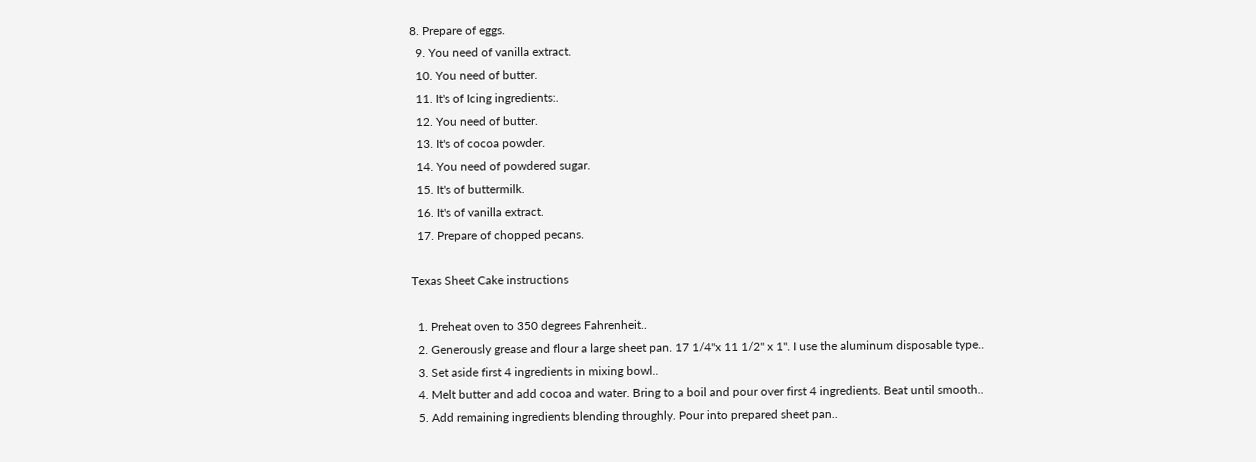8. Prepare of eggs.
  9. You need of vanilla extract.
  10. You need of butter.
  11. It's of Icing ingredients:.
  12. You need of butter.
  13. It's of cocoa powder.
  14. You need of powdered sugar.
  15. It's of buttermilk.
  16. It's of vanilla extract.
  17. Prepare of chopped pecans.

Texas Sheet Cake instructions

  1. Preheat oven to 350 degrees Fahrenheit..
  2. Generously grease and flour a large sheet pan. 17 1/4"x 11 1/2" x 1". I use the aluminum disposable type..
  3. Set aside first 4 ingredients in mixing bowl..
  4. Melt butter and add cocoa and water. Bring to a boil and pour over first 4 ingredients. Beat until smooth..
  5. Add remaining ingredients blending throughly. Pour into prepared sheet pan..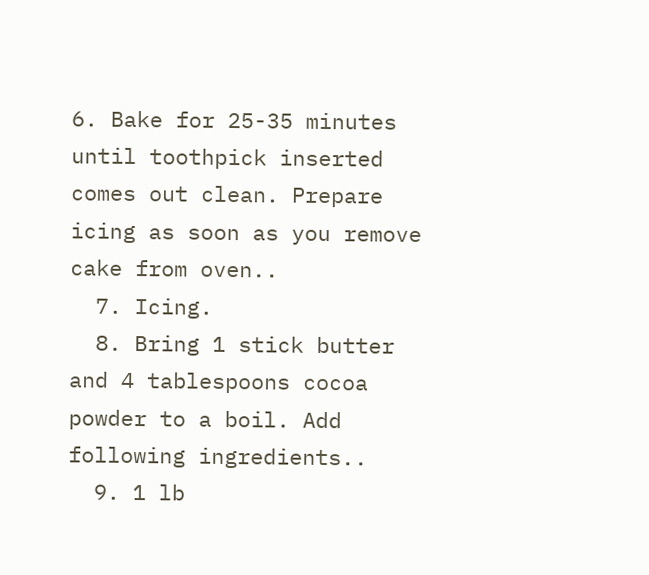6. Bake for 25-35 minutes until toothpick inserted comes out clean. Prepare icing as soon as you remove cake from oven..
  7. Icing.
  8. Bring 1 stick butter and 4 tablespoons cocoa powder to a boil. Add following ingredients..
  9. 1 lb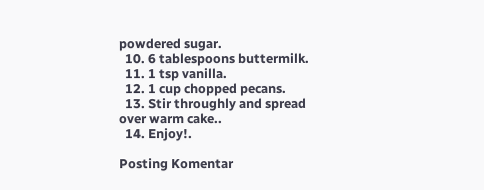powdered sugar.
  10. 6 tablespoons buttermilk.
  11. 1 tsp vanilla.
  12. 1 cup chopped pecans.
  13. Stir throughly and spread over warm cake..
  14. Enjoy!.

Posting Komentar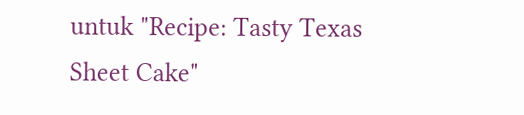untuk "Recipe: Tasty Texas Sheet Cake"